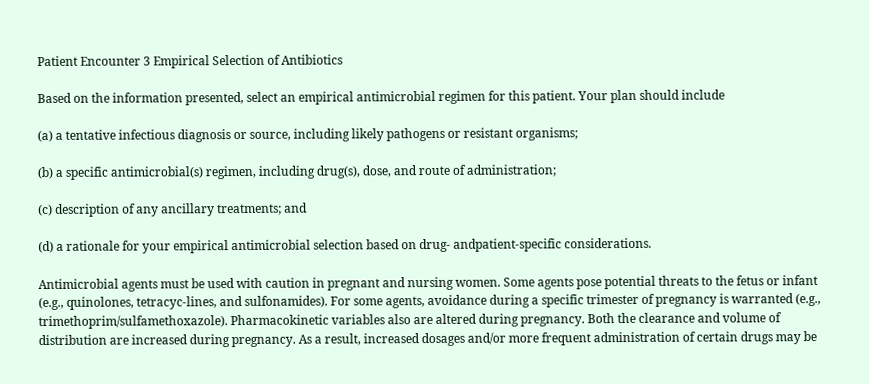Patient Encounter 3 Empirical Selection of Antibiotics

Based on the information presented, select an empirical antimicrobial regimen for this patient. Your plan should include

(a) a tentative infectious diagnosis or source, including likely pathogens or resistant organisms;

(b) a specific antimicrobial(s) regimen, including drug(s), dose, and route of administration;

(c) description of any ancillary treatments; and

(d) a rationale for your empirical antimicrobial selection based on drug- andpatient-specific considerations.

Antimicrobial agents must be used with caution in pregnant and nursing women. Some agents pose potential threats to the fetus or infant (e.g., quinolones, tetracyc-lines, and sulfonamides). For some agents, avoidance during a specific trimester of pregnancy is warranted (e.g., trimethoprim/sulfamethoxazole). Pharmacokinetic variables also are altered during pregnancy. Both the clearance and volume of distribution are increased during pregnancy. As a result, increased dosages and/or more frequent administration of certain drugs may be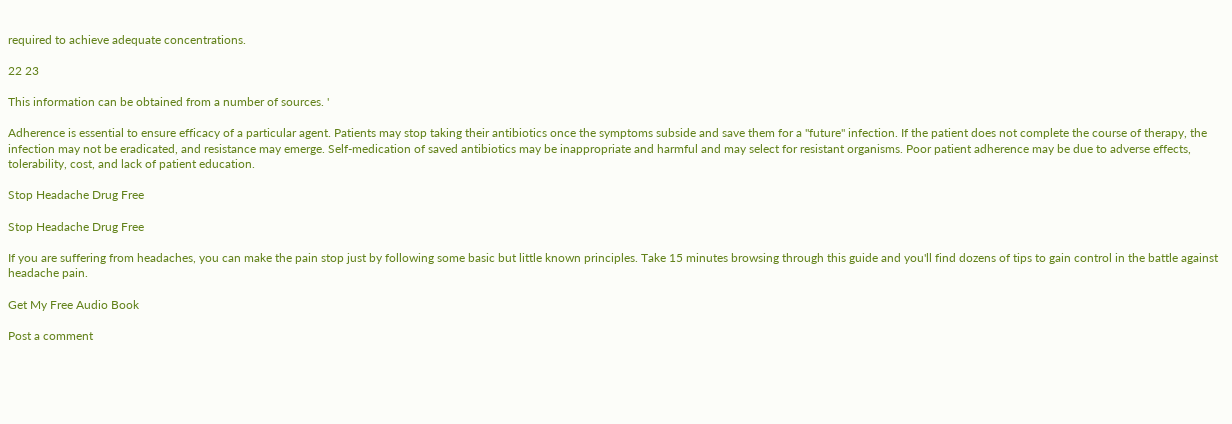required to achieve adequate concentrations.

22 23

This information can be obtained from a number of sources. '

Adherence is essential to ensure efficacy of a particular agent. Patients may stop taking their antibiotics once the symptoms subside and save them for a "future" infection. If the patient does not complete the course of therapy, the infection may not be eradicated, and resistance may emerge. Self-medication of saved antibiotics may be inappropriate and harmful and may select for resistant organisms. Poor patient adherence may be due to adverse effects, tolerability, cost, and lack of patient education.

Stop Headache Drug Free

Stop Headache Drug Free

If you are suffering from headaches, you can make the pain stop just by following some basic but little known principles. Take 15 minutes browsing through this guide and you'll find dozens of tips to gain control in the battle against headache pain.

Get My Free Audio Book

Post a comment